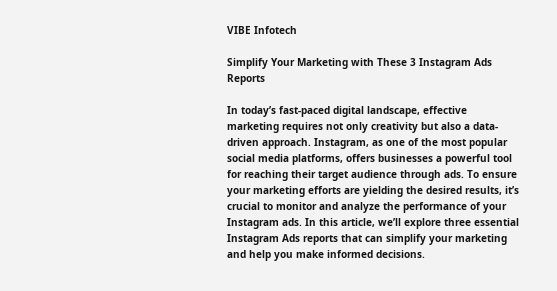VIBE Infotech

Simplify Your Marketing with These 3 Instagram Ads Reports

In today’s fast-paced digital landscape, effective marketing requires not only creativity but also a data-driven approach. Instagram, as one of the most popular social media platforms, offers businesses a powerful tool for reaching their target audience through ads. To ensure your marketing efforts are yielding the desired results, it’s crucial to monitor and analyze the performance of your Instagram ads. In this article, we’ll explore three essential Instagram Ads reports that can simplify your marketing and help you make informed decisions.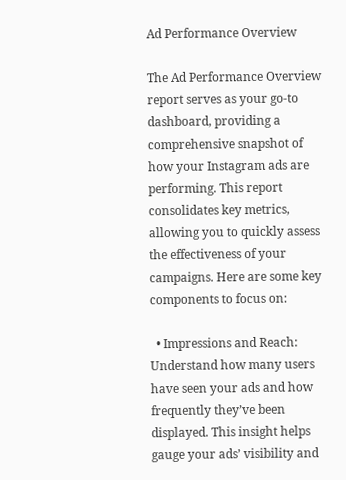Ad Performance Overview

The Ad Performance Overview report serves as your go-to dashboard, providing a comprehensive snapshot of how your Instagram ads are performing. This report consolidates key metrics, allowing you to quickly assess the effectiveness of your campaigns. Here are some key components to focus on:

  • Impressions and Reach: Understand how many users have seen your ads and how frequently they’ve been displayed. This insight helps gauge your ads’ visibility and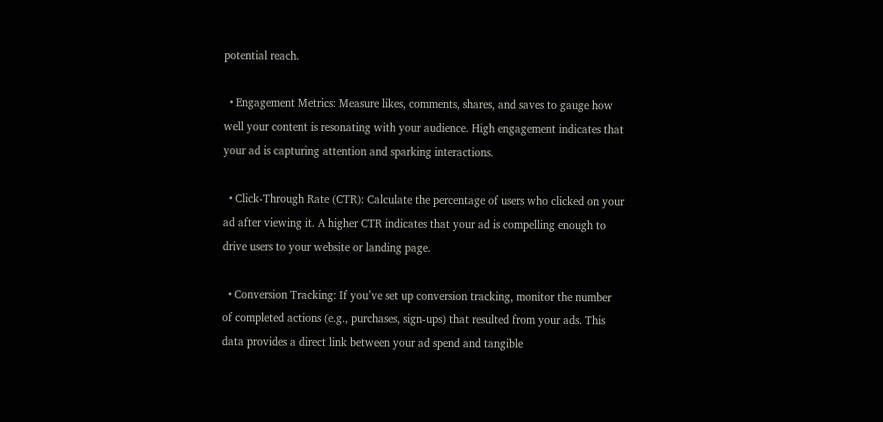potential reach.

  • Engagement Metrics: Measure likes, comments, shares, and saves to gauge how well your content is resonating with your audience. High engagement indicates that your ad is capturing attention and sparking interactions.

  • Click-Through Rate (CTR): Calculate the percentage of users who clicked on your ad after viewing it. A higher CTR indicates that your ad is compelling enough to drive users to your website or landing page.

  • Conversion Tracking: If you’ve set up conversion tracking, monitor the number of completed actions (e.g., purchases, sign-ups) that resulted from your ads. This data provides a direct link between your ad spend and tangible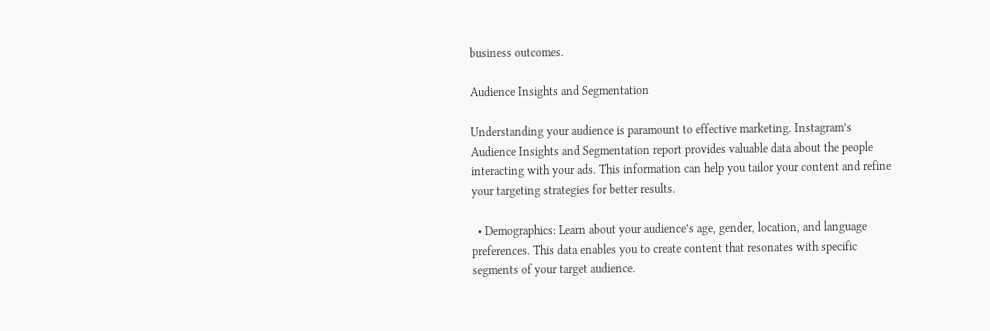business outcomes.

Audience Insights and Segmentation

Understanding your audience is paramount to effective marketing. Instagram’s Audience Insights and Segmentation report provides valuable data about the people interacting with your ads. This information can help you tailor your content and refine your targeting strategies for better results.

  • Demographics: Learn about your audience’s age, gender, location, and language preferences. This data enables you to create content that resonates with specific segments of your target audience.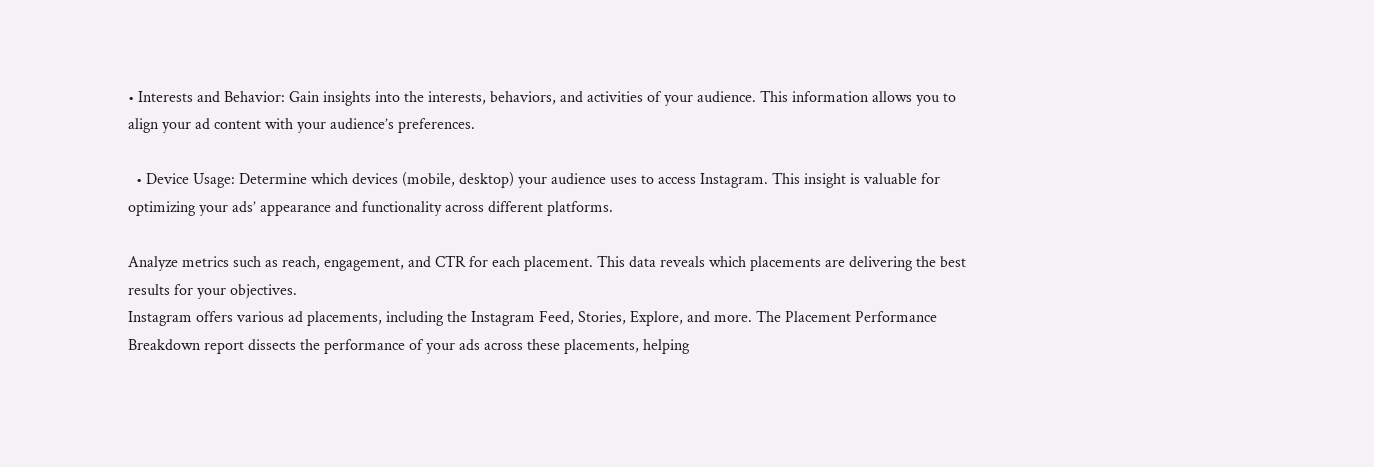• Interests and Behavior: Gain insights into the interests, behaviors, and activities of your audience. This information allows you to align your ad content with your audience’s preferences.

  • Device Usage: Determine which devices (mobile, desktop) your audience uses to access Instagram. This insight is valuable for optimizing your ads’ appearance and functionality across different platforms.

Analyze metrics such as reach, engagement, and CTR for each placement. This data reveals which placements are delivering the best results for your objectives.
Instagram offers various ad placements, including the Instagram Feed, Stories, Explore, and more. The Placement Performance Breakdown report dissects the performance of your ads across these placements, helping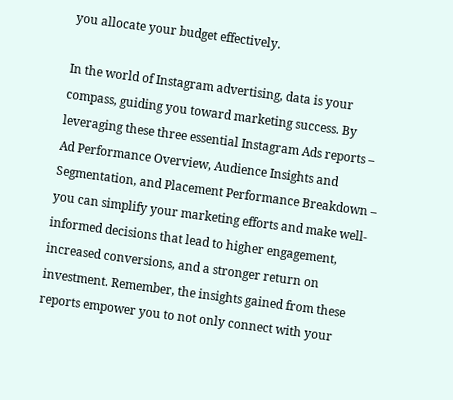you allocate your budget effectively.

In the world of Instagram advertising, data is your compass, guiding you toward marketing success. By leveraging these three essential Instagram Ads reports – Ad Performance Overview, Audience Insights and Segmentation, and Placement Performance Breakdown – you can simplify your marketing efforts and make well-informed decisions that lead to higher engagement, increased conversions, and a stronger return on investment. Remember, the insights gained from these reports empower you to not only connect with your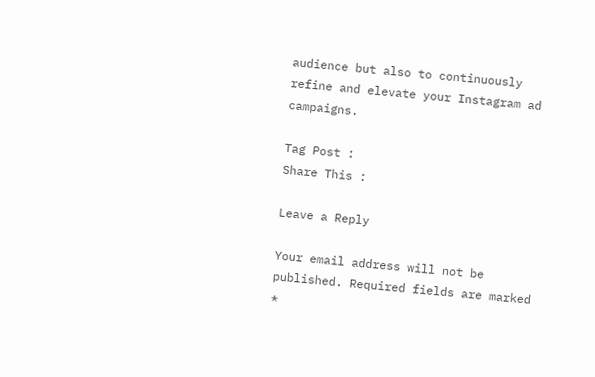audience but also to continuously refine and elevate your Instagram ad campaigns.

Tag Post :
Share This :

Leave a Reply

Your email address will not be published. Required fields are marked *